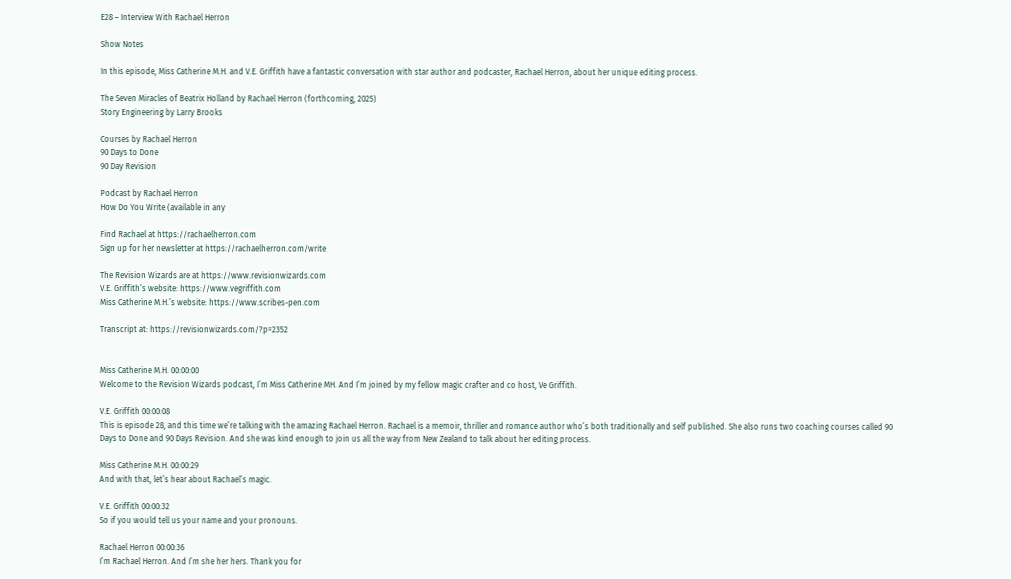E28 – Interview With Rachael Herron

Show Notes

In this episode, Miss Catherine M.H. and V.E. Griffith have a fantastic conversation with star author and podcaster, Rachael Herron, about her unique editing process.

The Seven Miracles of Beatrix Holland by Rachael Herron (forthcoming, 2025)
Story Engineering by Larry Brooks

Courses by Rachael Herron
90 Days to Done
90 Day Revision

Podcast by Rachael Herron
How Do You Write (available in any

Find Rachael at https://rachaelherron.com
Sign up for her newsletter at https://rachaelherron.com/write

The Revision Wizards are at https://www.revisionwizards.com
V.E. Griffith’s website: https://www.vegriffith.com
Miss Catherine M.H.’s website: https://www.scribes-pen.com

Transcript at: https://revisionwizards.com/?p=2352


Miss Catherine M.H. 00:00:00
Welcome to the Revision Wizards podcast, I’m Miss Catherine MH. And I’m joined by my fellow magic crafter and co host, Ve Griffith.

V.E. Griffith 00:00:08
This is episode 28, and this time we’re talking with the amazing Rachael Herron. Rachael is a memoir, thriller and romance author who’s both traditionally and self published. She also runs two coaching courses called 90 Days to Done and 90 Days Revision. And she was kind enough to join us all the way from New Zealand to talk about her editing process.

Miss Catherine M.H. 00:00:29
And with that, let’s hear about Rachael’s magic.

V.E. Griffith 00:00:32
So if you would tell us your name and your pronouns.

Rachael Herron 00:00:36
I’m Rachael Herron. And I’m she her hers. Thank you for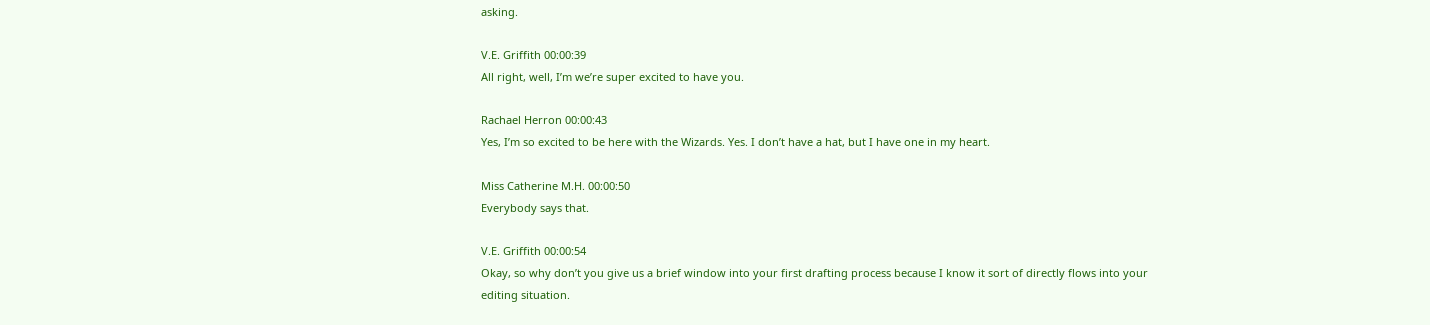asking.

V.E. Griffith 00:00:39
All right, well, I’m we’re super excited to have you.

Rachael Herron 00:00:43
Yes, I’m so excited to be here with the Wizards. Yes. I don’t have a hat, but I have one in my heart.

Miss Catherine M.H. 00:00:50
Everybody says that.

V.E. Griffith 00:00:54
Okay, so why don’t you give us a brief window into your first drafting process because I know it sort of directly flows into your editing situation.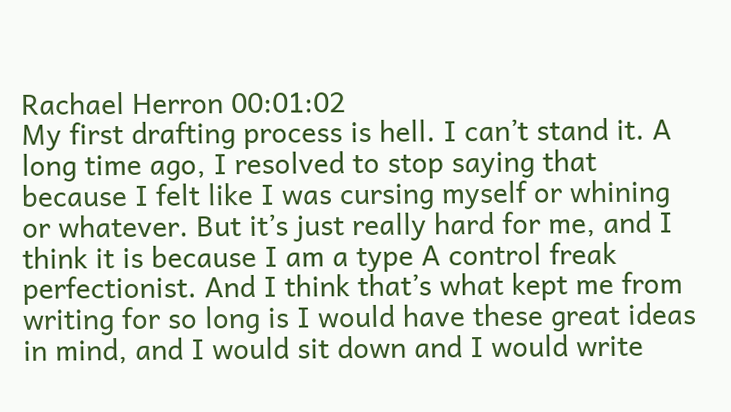Rachael Herron 00:01:02
My first drafting process is hell. I can’t stand it. A long time ago, I resolved to stop saying that because I felt like I was cursing myself or whining or whatever. But it’s just really hard for me, and I think it is because I am a type A control freak perfectionist. And I think that’s what kept me from writing for so long is I would have these great ideas in mind, and I would sit down and I would write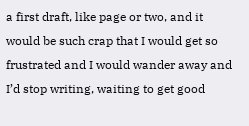a first draft, like page or two, and it would be such crap that I would get so frustrated and I would wander away and I’d stop writing, waiting to get good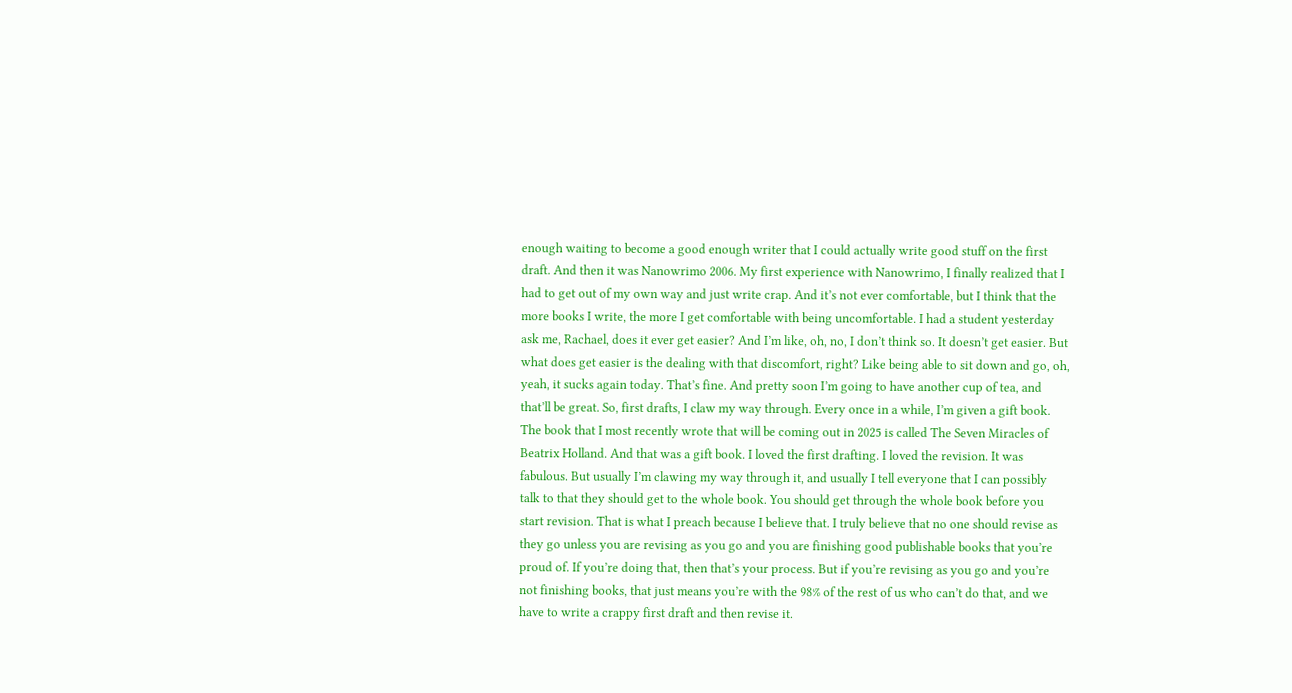enough waiting to become a good enough writer that I could actually write good stuff on the first draft. And then it was Nanowrimo 2006. My first experience with Nanowrimo, I finally realized that I had to get out of my own way and just write crap. And it’s not ever comfortable, but I think that the more books I write, the more I get comfortable with being uncomfortable. I had a student yesterday ask me, Rachael, does it ever get easier? And I’m like, oh, no, I don’t think so. It doesn’t get easier. But what does get easier is the dealing with that discomfort, right? Like being able to sit down and go, oh, yeah, it sucks again today. That’s fine. And pretty soon I’m going to have another cup of tea, and that’ll be great. So, first drafts, I claw my way through. Every once in a while, I’m given a gift book. The book that I most recently wrote that will be coming out in 2025 is called The Seven Miracles of Beatrix Holland. And that was a gift book. I loved the first drafting. I loved the revision. It was fabulous. But usually I’m clawing my way through it, and usually I tell everyone that I can possibly talk to that they should get to the whole book. You should get through the whole book before you start revision. That is what I preach because I believe that. I truly believe that no one should revise as they go unless you are revising as you go and you are finishing good publishable books that you’re proud of. If you’re doing that, then that’s your process. But if you’re revising as you go and you’re not finishing books, that just means you’re with the 98% of the rest of us who can’t do that, and we have to write a crappy first draft and then revise it.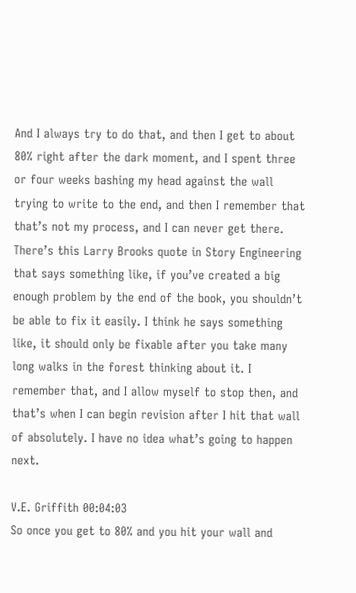And I always try to do that, and then I get to about 80% right after the dark moment, and I spent three or four weeks bashing my head against the wall trying to write to the end, and then I remember that that’s not my process, and I can never get there. There’s this Larry Brooks quote in Story Engineering that says something like, if you’ve created a big enough problem by the end of the book, you shouldn’t be able to fix it easily. I think he says something like, it should only be fixable after you take many long walks in the forest thinking about it. I remember that, and I allow myself to stop then, and that’s when I can begin revision after I hit that wall of absolutely. I have no idea what’s going to happen next.

V.E. Griffith 00:04:03
So once you get to 80% and you hit your wall and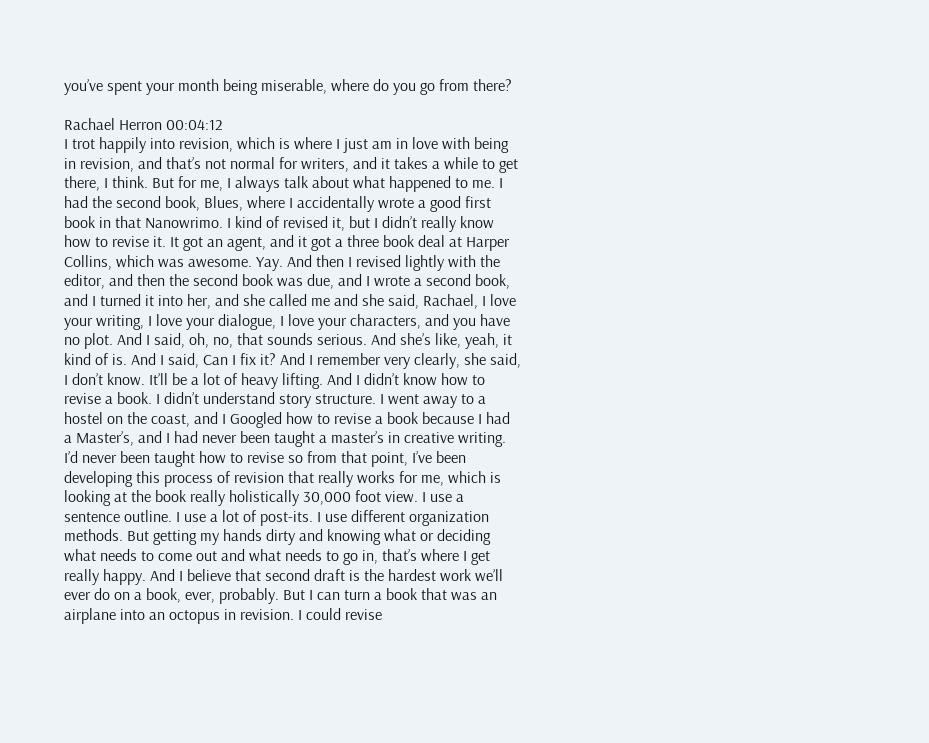you’ve spent your month being miserable, where do you go from there?

Rachael Herron 00:04:12
I trot happily into revision, which is where I just am in love with being in revision, and that’s not normal for writers, and it takes a while to get there, I think. But for me, I always talk about what happened to me. I had the second book, Blues, where I accidentally wrote a good first book in that Nanowrimo. I kind of revised it, but I didn’t really know how to revise it. It got an agent, and it got a three book deal at Harper Collins, which was awesome. Yay. And then I revised lightly with the editor, and then the second book was due, and I wrote a second book, and I turned it into her, and she called me and she said, Rachael, I love your writing, I love your dialogue, I love your characters, and you have no plot. And I said, oh, no, that sounds serious. And she’s like, yeah, it kind of is. And I said, Can I fix it? And I remember very clearly, she said, I don’t know. It’ll be a lot of heavy lifting. And I didn’t know how to revise a book. I didn’t understand story structure. I went away to a hostel on the coast, and I Googled how to revise a book because I had a Master’s, and I had never been taught a master’s in creative writing. I’d never been taught how to revise so from that point, I’ve been developing this process of revision that really works for me, which is looking at the book really holistically 30,000 foot view. I use a sentence outline. I use a lot of post-its. I use different organization methods. But getting my hands dirty and knowing what or deciding what needs to come out and what needs to go in, that’s where I get really happy. And I believe that second draft is the hardest work we’ll ever do on a book, ever, probably. But I can turn a book that was an airplane into an octopus in revision. I could revise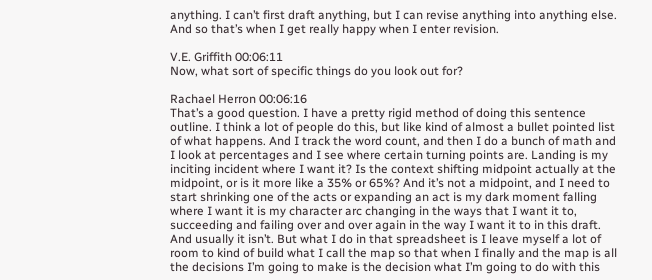anything. I can’t first draft anything, but I can revise anything into anything else. And so that’s when I get really happy when I enter revision.

V.E. Griffith 00:06:11
Now, what sort of specific things do you look out for?

Rachael Herron 00:06:16
That’s a good question. I have a pretty rigid method of doing this sentence outline. I think a lot of people do this, but like kind of almost a bullet pointed list of what happens. And I track the word count, and then I do a bunch of math and I look at percentages and I see where certain turning points are. Landing is my inciting incident where I want it? Is the context shifting midpoint actually at the midpoint, or is it more like a 35% or 65%? And it’s not a midpoint, and I need to start shrinking one of the acts or expanding an act is my dark moment falling where I want it is my character arc changing in the ways that I want it to, succeeding and failing over and over again in the way I want it to in this draft. And usually it isn’t. But what I do in that spreadsheet is I leave myself a lot of room to kind of build what I call the map so that when I finally and the map is all the decisions I’m going to make is the decision what I’m going to do with this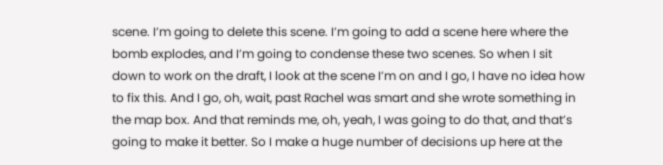scene. I’m going to delete this scene. I’m going to add a scene here where the bomb explodes, and I’m going to condense these two scenes. So when I sit down to work on the draft, I look at the scene I’m on and I go, I have no idea how to fix this. And I go, oh, wait, past Rachel was smart and she wrote something in the map box. And that reminds me, oh, yeah, I was going to do that, and that’s going to make it better. So I make a huge number of decisions up here at the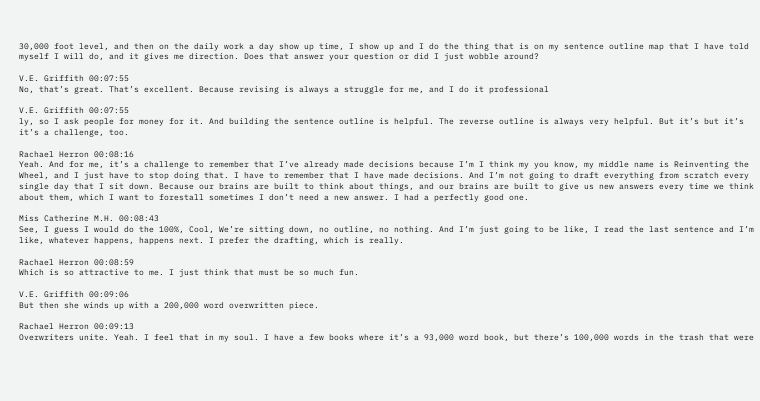30,000 foot level, and then on the daily work a day show up time, I show up and I do the thing that is on my sentence outline map that I have told myself I will do, and it gives me direction. Does that answer your question or did I just wobble around?

V.E. Griffith 00:07:55
No, that’s great. That’s excellent. Because revising is always a struggle for me, and I do it professional

V.E. Griffith 00:07:55
ly, so I ask people for money for it. And building the sentence outline is helpful. The reverse outline is always very helpful. But it’s but it’s it’s a challenge, too.

Rachael Herron 00:08:16
Yeah. And for me, it’s a challenge to remember that I’ve already made decisions because I’m I think my you know, my middle name is Reinventing the Wheel, and I just have to stop doing that. I have to remember that I have made decisions. And I’m not going to draft everything from scratch every single day that I sit down. Because our brains are built to think about things, and our brains are built to give us new answers every time we think about them, which I want to forestall sometimes I don’t need a new answer. I had a perfectly good one.

Miss Catherine M.H. 00:08:43
See, I guess I would do the 100%, Cool, We’re sitting down, no outline, no nothing. And I’m just going to be like, I read the last sentence and I’m like, whatever happens, happens next. I prefer the drafting, which is really.

Rachael Herron 00:08:59
Which is so attractive to me. I just think that must be so much fun.

V.E. Griffith 00:09:06
But then she winds up with a 200,000 word overwritten piece.

Rachael Herron 00:09:13
Overwriters unite. Yeah. I feel that in my soul. I have a few books where it’s a 93,000 word book, but there’s 100,000 words in the trash that were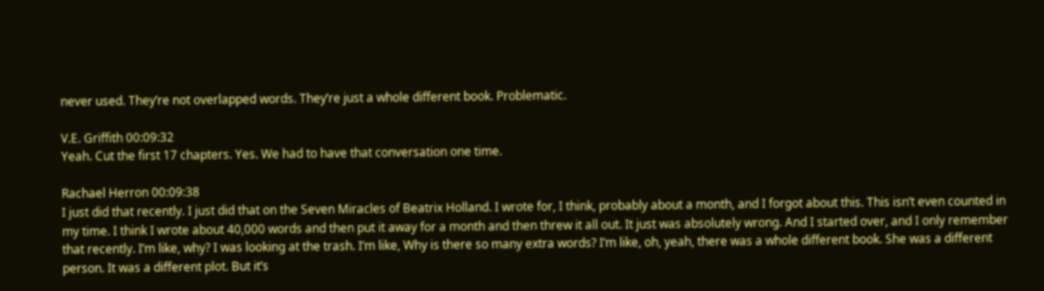never used. They’re not overlapped words. They’re just a whole different book. Problematic.

V.E. Griffith 00:09:32
Yeah. Cut the first 17 chapters. Yes. We had to have that conversation one time.

Rachael Herron 00:09:38
I just did that recently. I just did that on the Seven Miracles of Beatrix Holland. I wrote for, I think, probably about a month, and I forgot about this. This isn’t even counted in my time. I think I wrote about 40,000 words and then put it away for a month and then threw it all out. It just was absolutely wrong. And I started over, and I only remember that recently. I’m like, why? I was looking at the trash. I’m like, Why is there so many extra words? I’m like, oh, yeah, there was a whole different book. She was a different person. It was a different plot. But it’s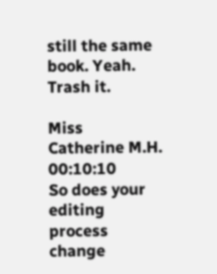still the same book. Yeah. Trash it.

Miss Catherine M.H. 00:10:10
So does your editing process change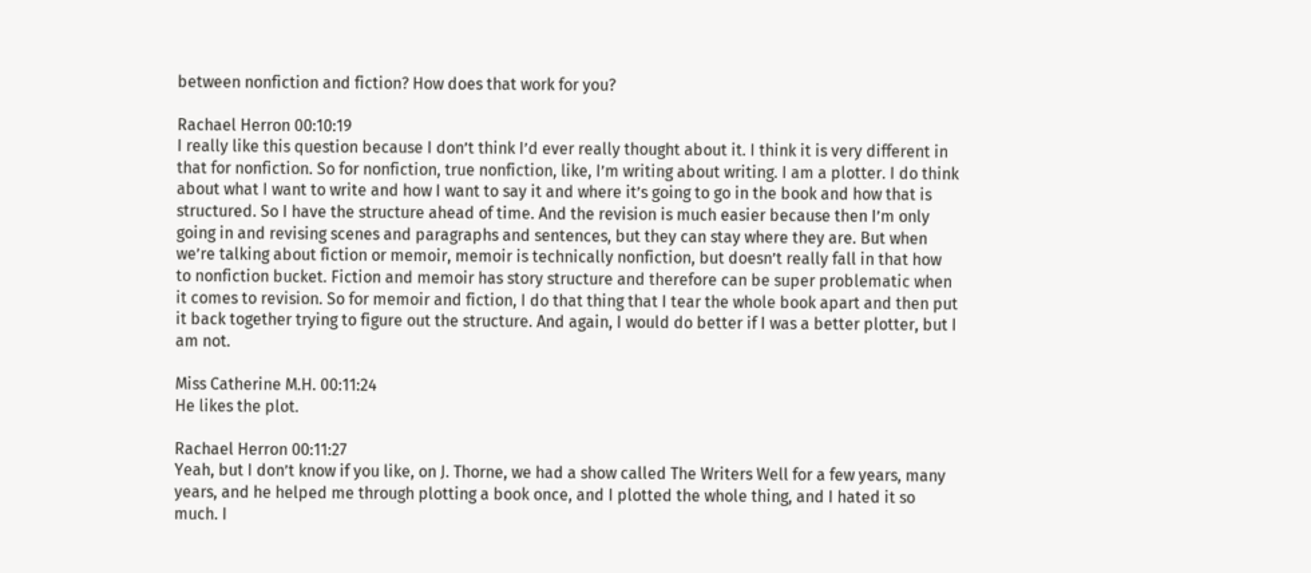between nonfiction and fiction? How does that work for you?

Rachael Herron 00:10:19
I really like this question because I don’t think I’d ever really thought about it. I think it is very different in that for nonfiction. So for nonfiction, true nonfiction, like, I’m writing about writing. I am a plotter. I do think about what I want to write and how I want to say it and where it’s going to go in the book and how that is structured. So I have the structure ahead of time. And the revision is much easier because then I’m only going in and revising scenes and paragraphs and sentences, but they can stay where they are. But when we’re talking about fiction or memoir, memoir is technically nonfiction, but doesn’t really fall in that how to nonfiction bucket. Fiction and memoir has story structure and therefore can be super problematic when it comes to revision. So for memoir and fiction, I do that thing that I tear the whole book apart and then put it back together trying to figure out the structure. And again, I would do better if I was a better plotter, but I am not.

Miss Catherine M.H. 00:11:24
He likes the plot.

Rachael Herron 00:11:27
Yeah, but I don’t know if you like, on J. Thorne, we had a show called The Writers Well for a few years, many years, and he helped me through plotting a book once, and I plotted the whole thing, and I hated it so much. I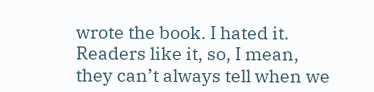wrote the book. I hated it. Readers like it, so, I mean, they can’t always tell when we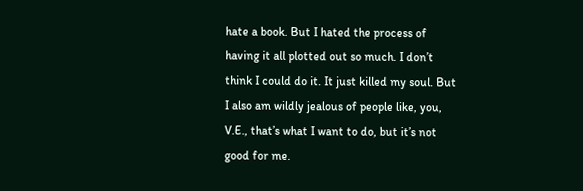hate a book. But I hated the process of having it all plotted out so much. I don’t think I could do it. It just killed my soul. But I also am wildly jealous of people like, you, V.E., that’s what I want to do, but it’s not good for me.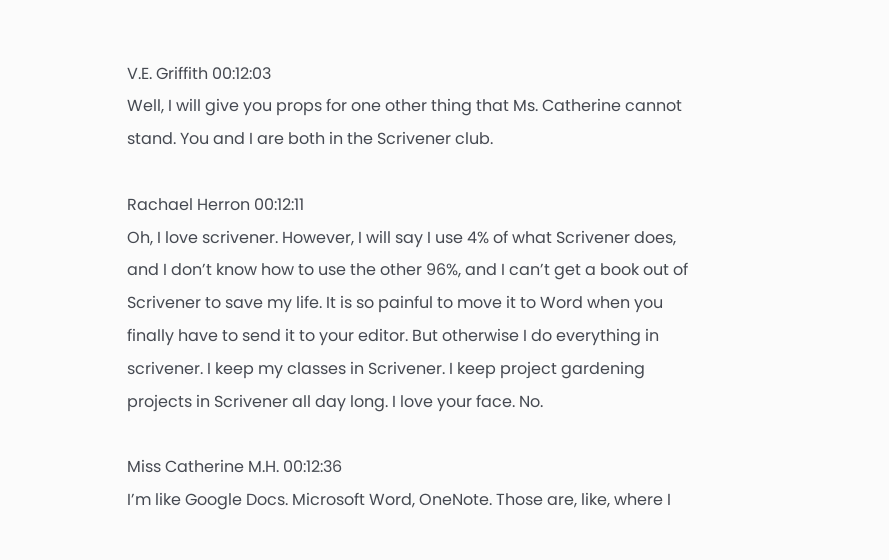V.E. Griffith 00:12:03
Well, I will give you props for one other thing that Ms. Catherine cannot stand. You and I are both in the Scrivener club.

Rachael Herron 00:12:11
Oh, I love scrivener. However, I will say I use 4% of what Scrivener does, and I don’t know how to use the other 96%, and I can’t get a book out of Scrivener to save my life. It is so painful to move it to Word when you finally have to send it to your editor. But otherwise I do everything in scrivener. I keep my classes in Scrivener. I keep project gardening projects in Scrivener all day long. I love your face. No.

Miss Catherine M.H. 00:12:36
I’m like Google Docs. Microsoft Word, OneNote. Those are, like, where I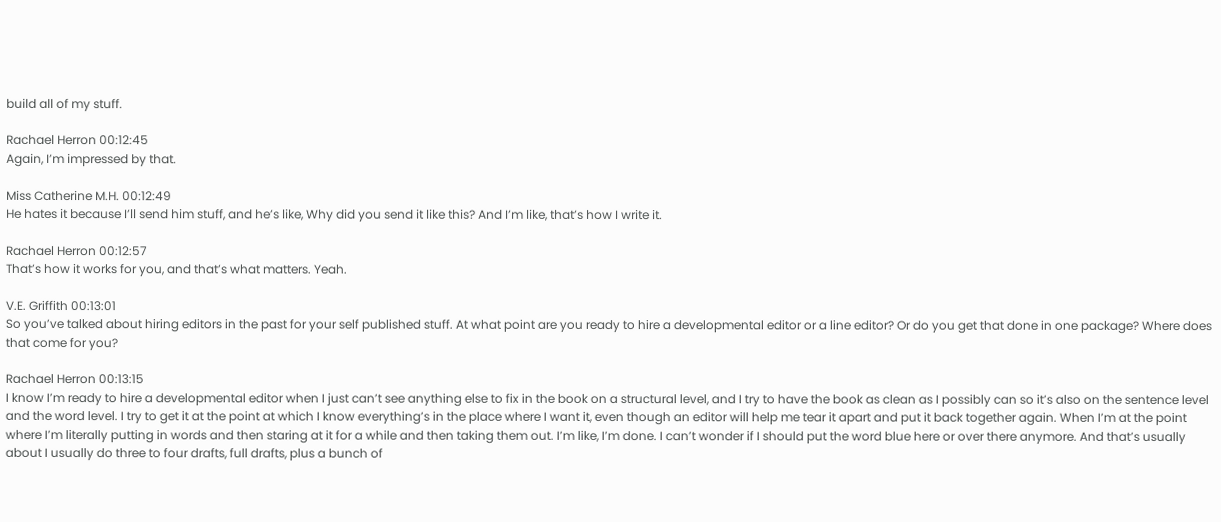build all of my stuff.

Rachael Herron 00:12:45
Again, I’m impressed by that.

Miss Catherine M.H. 00:12:49
He hates it because I’ll send him stuff, and he’s like, Why did you send it like this? And I’m like, that’s how I write it.

Rachael Herron 00:12:57
That’s how it works for you, and that’s what matters. Yeah.

V.E. Griffith 00:13:01
So you’ve talked about hiring editors in the past for your self published stuff. At what point are you ready to hire a developmental editor or a line editor? Or do you get that done in one package? Where does that come for you?

Rachael Herron 00:13:15
I know I’m ready to hire a developmental editor when I just can’t see anything else to fix in the book on a structural level, and I try to have the book as clean as I possibly can so it’s also on the sentence level and the word level. I try to get it at the point at which I know everything’s in the place where I want it, even though an editor will help me tear it apart and put it back together again. When I’m at the point where I’m literally putting in words and then staring at it for a while and then taking them out. I’m like, I’m done. I can’t wonder if I should put the word blue here or over there anymore. And that’s usually about I usually do three to four drafts, full drafts, plus a bunch of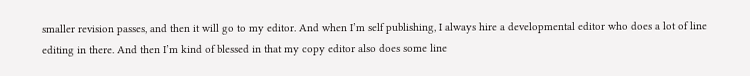smaller revision passes, and then it will go to my editor. And when I’m self publishing, I always hire a developmental editor who does a lot of line editing in there. And then I’m kind of blessed in that my copy editor also does some line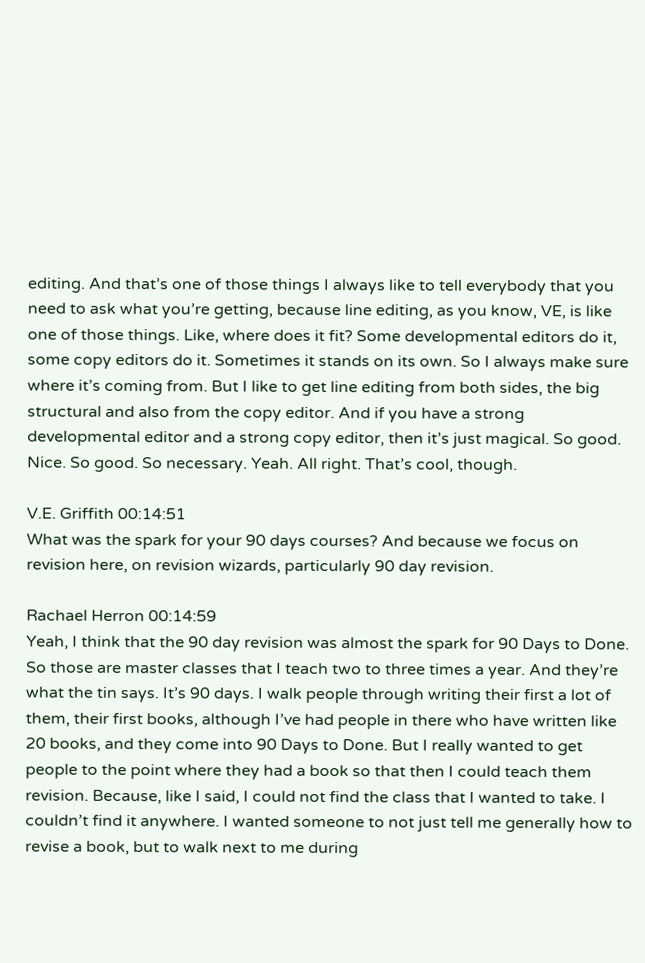editing. And that’s one of those things I always like to tell everybody that you need to ask what you’re getting, because line editing, as you know, VE, is like one of those things. Like, where does it fit? Some developmental editors do it, some copy editors do it. Sometimes it stands on its own. So I always make sure where it’s coming from. But I like to get line editing from both sides, the big structural and also from the copy editor. And if you have a strong developmental editor and a strong copy editor, then it’s just magical. So good. Nice. So good. So necessary. Yeah. All right. That’s cool, though.

V.E. Griffith 00:14:51
What was the spark for your 90 days courses? And because we focus on revision here, on revision wizards, particularly 90 day revision.

Rachael Herron 00:14:59
Yeah, I think that the 90 day revision was almost the spark for 90 Days to Done. So those are master classes that I teach two to three times a year. And they’re what the tin says. It’s 90 days. I walk people through writing their first a lot of them, their first books, although I’ve had people in there who have written like 20 books, and they come into 90 Days to Done. But I really wanted to get people to the point where they had a book so that then I could teach them revision. Because, like I said, I could not find the class that I wanted to take. I couldn’t find it anywhere. I wanted someone to not just tell me generally how to revise a book, but to walk next to me during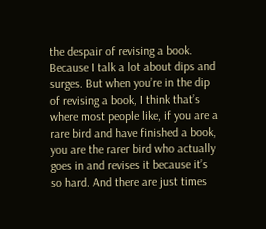the despair of revising a book. Because I talk a lot about dips and surges. But when you’re in the dip of revising a book, I think that’s where most people like, if you are a rare bird and have finished a book, you are the rarer bird who actually goes in and revises it because it’s so hard. And there are just times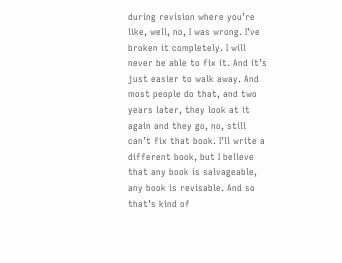during revision where you’re like, well, no, I was wrong. I’ve broken it completely. I will never be able to fix it. And it’s just easier to walk away. And most people do that, and two years later, they look at it again and they go, no, still can’t fix that book. I’ll write a different book, but I believe that any book is salvageable, any book is revisable. And so that’s kind of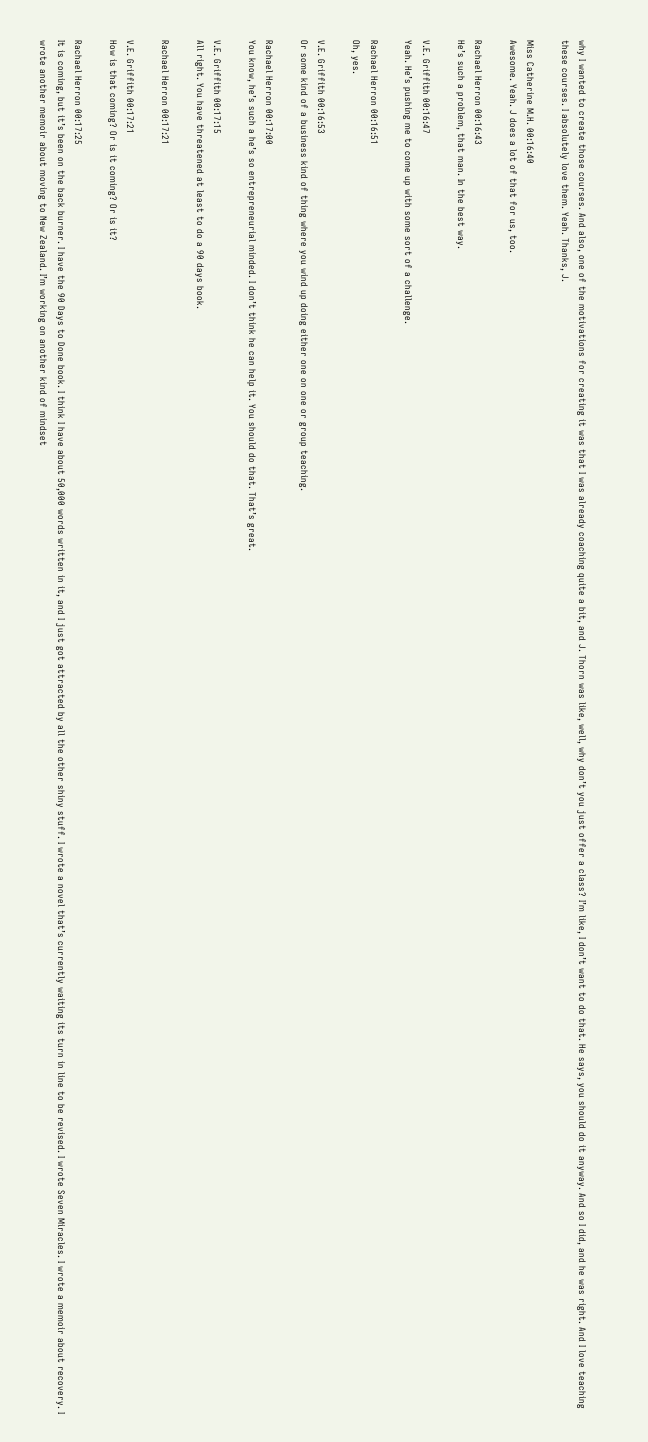why I wanted to create those courses. And also, one of the motivations for creating it was that I was already coaching quite a bit, and J. Thorn was like, well, why don’t you just offer a class? I’m like, I don’t want to do that. He says, you should do it anyway. And so I did, and he was right. And I love teaching these courses. I absolutely love them. Yeah. Thanks, J.

Miss Catherine M.H. 00:16:40
Awesome. Yeah. J does a lot of that for us, too.

Rachael Herron 00:16:43
He’s such a problem, that man. In the best way.

V.E. Griffith 00:16:47
Yeah. He’s pushing me to come up with some sort of a challenge.

Rachael Herron 00:16:51
Oh, yes.

V.E. Griffith 00:16:53
Or some kind of a business kind of thing where you wind up doing either one on one or group teaching.

Rachael Herron 00:17:00
You know, he’s such a he’s so entrepreneurial minded. I don’t think he can help it. You should do that. That’s great.

V.E. Griffith 00:17:15
All right. You have threatened at least to do a 90 days book.

Rachael Herron 00:17:21

V.E. Griffith 00:17:21
How is that coming? Or is it coming? Or is it?

Rachael Herron 00:17:25
It is coming, but it’s been on the back burner. I have the 90 Days to Done book. I think I have about 50,000 words written in it, and I just got attracted by all the other shiny stuff. I wrote a novel that’s currently waiting its turn in line to be revised. I wrote Seven Miracles. I wrote a memoir about recovery. I wrote another memoir about moving to New Zealand. I’m working on another kind of mindset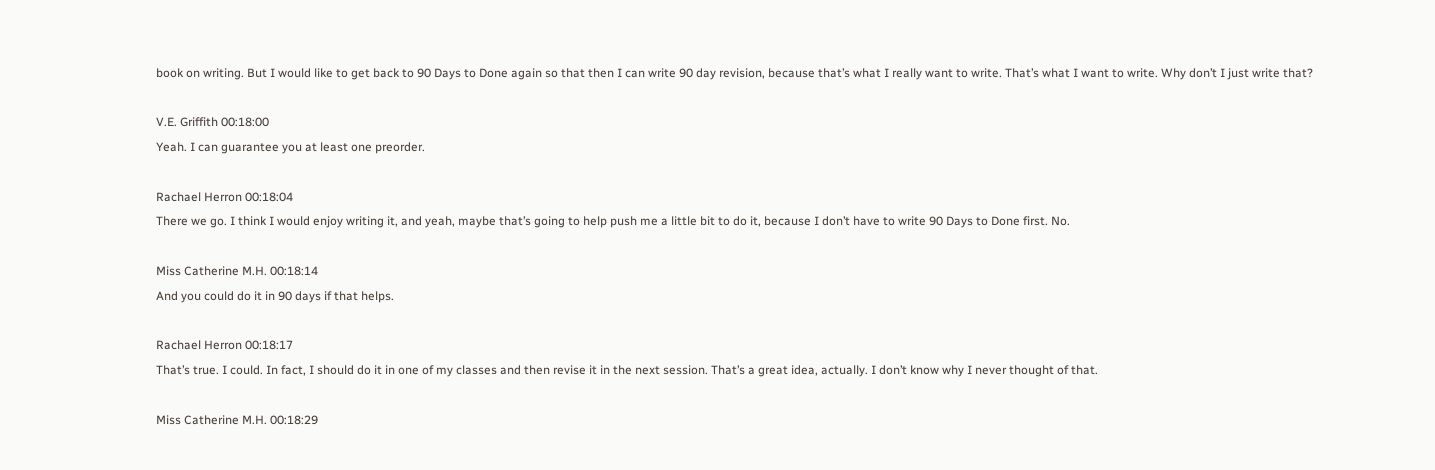book on writing. But I would like to get back to 90 Days to Done again so that then I can write 90 day revision, because that’s what I really want to write. That’s what I want to write. Why don’t I just write that?

V.E. Griffith 00:18:00
Yeah. I can guarantee you at least one preorder.

Rachael Herron 00:18:04
There we go. I think I would enjoy writing it, and yeah, maybe that’s going to help push me a little bit to do it, because I don’t have to write 90 Days to Done first. No.

Miss Catherine M.H. 00:18:14
And you could do it in 90 days if that helps.

Rachael Herron 00:18:17
That’s true. I could. In fact, I should do it in one of my classes and then revise it in the next session. That’s a great idea, actually. I don’t know why I never thought of that.

Miss Catherine M.H. 00:18:29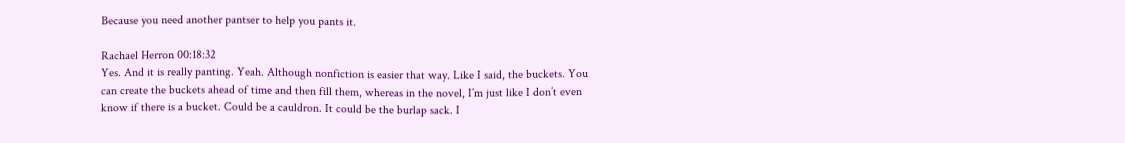Because you need another pantser to help you pants it.

Rachael Herron 00:18:32
Yes. And it is really panting. Yeah. Although nonfiction is easier that way. Like I said, the buckets. You can create the buckets ahead of time and then fill them, whereas in the novel, I’m just like I don’t even know if there is a bucket. Could be a cauldron. It could be the burlap sack. I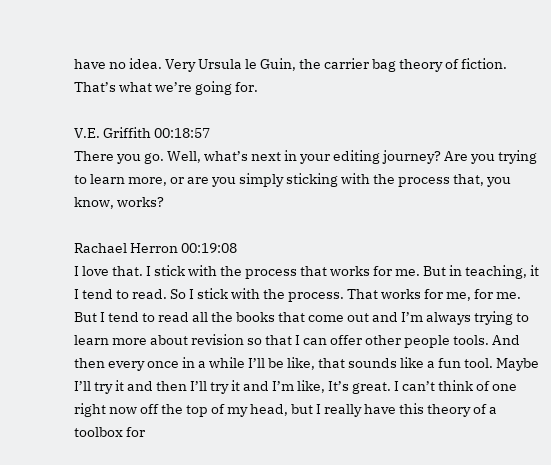have no idea. Very Ursula le Guin, the carrier bag theory of fiction. That’s what we’re going for.

V.E. Griffith 00:18:57
There you go. Well, what’s next in your editing journey? Are you trying to learn more, or are you simply sticking with the process that, you know, works?

Rachael Herron 00:19:08
I love that. I stick with the process that works for me. But in teaching, it I tend to read. So I stick with the process. That works for me, for me. But I tend to read all the books that come out and I’m always trying to learn more about revision so that I can offer other people tools. And then every once in a while I’ll be like, that sounds like a fun tool. Maybe I’ll try it and then I’ll try it and I’m like, It’s great. I can’t think of one right now off the top of my head, but I really have this theory of a toolbox for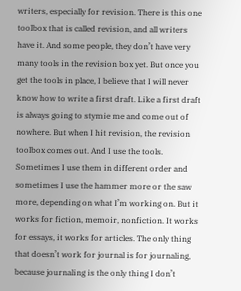writers, especially for revision. There is this one toolbox that is called revision, and all writers have it. And some people, they don’t have very many tools in the revision box yet. But once you get the tools in place, I believe that I will never know how to write a first draft. Like a first draft is always going to stymie me and come out of nowhere. But when I hit revision, the revision toolbox comes out. And I use the tools. Sometimes I use them in different order and sometimes I use the hammer more or the saw more, depending on what I’m working on. But it works for fiction, memoir, nonfiction. It works for essays, it works for articles. The only thing that doesn’t work for journal is for journaling, because journaling is the only thing I don’t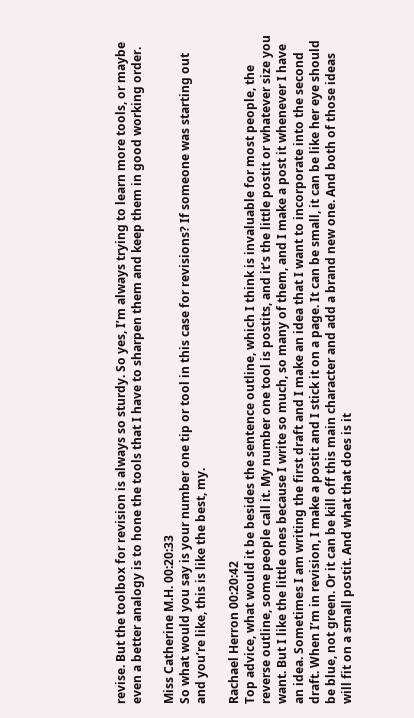revise. But the toolbox for revision is always so sturdy. So yes, I’m always trying to learn more tools, or maybe even a better analogy is to hone the tools that I have to sharpen them and keep them in good working order.

Miss Catherine M.H. 00:20:33
So what would you say is your number one tip or tool in this case for revisions? If someone was starting out and you’re like, this is like the best, my.

Rachael Herron 00:20:42
Top advice, what would it be besides the sentence outline, which I think is invaluable for most people, the reverse outline, some people call it. My number one tool is postits, and it’s the little postit or whatever size you want. But I like the little ones because I write so much, so many of them, and I make a post it whenever I have an idea. Sometimes I am writing the first draft and I make an idea that I want to incorporate into the second draft. When I’m in revision, I make a postit and I stick it on a page. It can be small, it can be like her eye should be blue, not green. Or it can be kill off this main character and add a brand new one. And both of those ideas will fit on a small postit. And what that does is it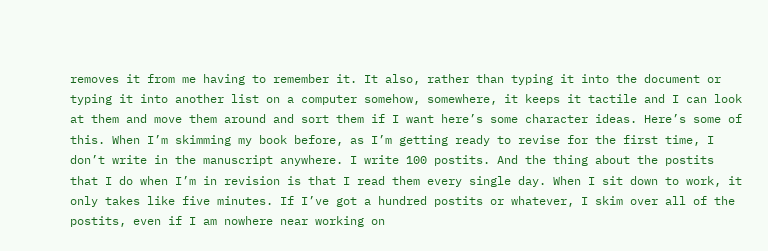removes it from me having to remember it. It also, rather than typing it into the document or typing it into another list on a computer somehow, somewhere, it keeps it tactile and I can look at them and move them around and sort them if I want here’s some character ideas. Here’s some of this. When I’m skimming my book before, as I’m getting ready to revise for the first time, I don’t write in the manuscript anywhere. I write 100 postits. And the thing about the postits that I do when I’m in revision is that I read them every single day. When I sit down to work, it only takes like five minutes. If I’ve got a hundred postits or whatever, I skim over all of the postits, even if I am nowhere near working on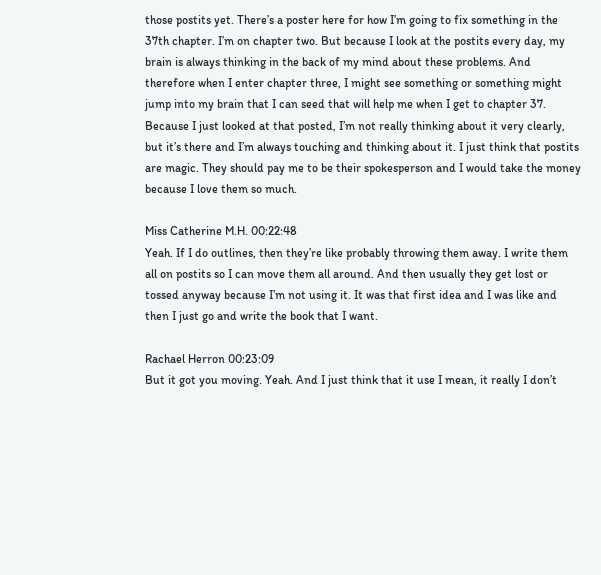those postits yet. There’s a poster here for how I’m going to fix something in the 37th chapter. I’m on chapter two. But because I look at the postits every day, my brain is always thinking in the back of my mind about these problems. And therefore when I enter chapter three, I might see something or something might jump into my brain that I can seed that will help me when I get to chapter 37. Because I just looked at that posted, I’m not really thinking about it very clearly, but it’s there and I’m always touching and thinking about it. I just think that postits are magic. They should pay me to be their spokesperson and I would take the money because I love them so much.

Miss Catherine M.H. 00:22:48
Yeah. If I do outlines, then they’re like probably throwing them away. I write them all on postits so I can move them all around. And then usually they get lost or tossed anyway because I’m not using it. It was that first idea and I was like and then I just go and write the book that I want.

Rachael Herron 00:23:09
But it got you moving. Yeah. And I just think that it use I mean, it really I don’t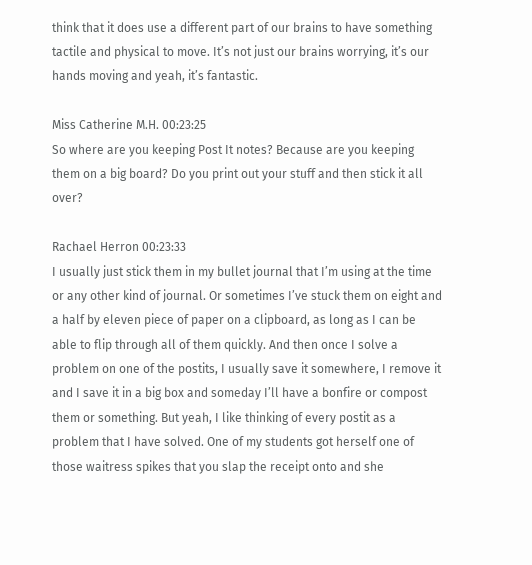think that it does use a different part of our brains to have something tactile and physical to move. It’s not just our brains worrying, it’s our hands moving and yeah, it’s fantastic.

Miss Catherine M.H. 00:23:25
So where are you keeping Post It notes? Because are you keeping them on a big board? Do you print out your stuff and then stick it all over?

Rachael Herron 00:23:33
I usually just stick them in my bullet journal that I’m using at the time or any other kind of journal. Or sometimes I’ve stuck them on eight and a half by eleven piece of paper on a clipboard, as long as I can be able to flip through all of them quickly. And then once I solve a problem on one of the postits, I usually save it somewhere, I remove it and I save it in a big box and someday I’ll have a bonfire or compost them or something. But yeah, I like thinking of every postit as a problem that I have solved. One of my students got herself one of those waitress spikes that you slap the receipt onto and she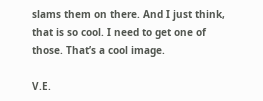slams them on there. And I just think, that is so cool. I need to get one of those. That’s a cool image.

V.E.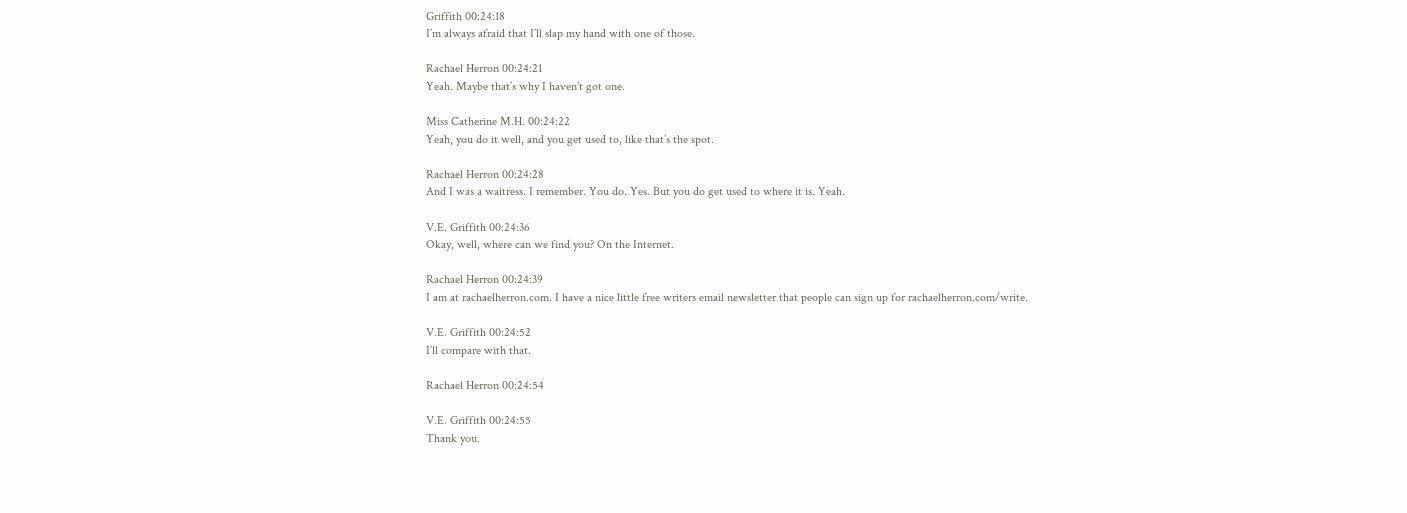Griffith 00:24:18
I’m always afraid that I’ll slap my hand with one of those.

Rachael Herron 00:24:21
Yeah. Maybe that’s why I haven’t got one.

Miss Catherine M.H. 00:24:22
Yeah, you do it well, and you get used to, like that’s the spot.

Rachael Herron 00:24:28
And I was a waitress. I remember. You do. Yes. But you do get used to where it is. Yeah.

V.E. Griffith 00:24:36
Okay, well, where can we find you? On the Internet.

Rachael Herron 00:24:39
I am at rachaelherron.com. I have a nice little free writers email newsletter that people can sign up for rachaelherron.com/write.

V.E. Griffith 00:24:52
I’ll compare with that.

Rachael Herron 00:24:54

V.E. Griffith 00:24:55
Thank you.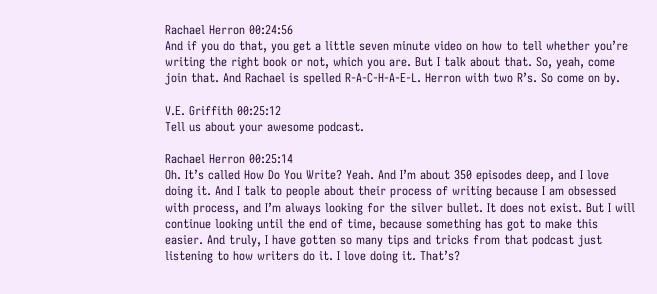Rachael Herron 00:24:56
And if you do that, you get a little seven minute video on how to tell whether you’re writing the right book or not, which you are. But I talk about that. So, yeah, come join that. And Rachael is spelled R-A-C-H-A-E-L. Herron with two R’s. So come on by.

V.E. Griffith 00:25:12
Tell us about your awesome podcast.

Rachael Herron 00:25:14
Oh. It’s called How Do You Write? Yeah. And I’m about 350 episodes deep, and I love doing it. And I talk to people about their process of writing because I am obsessed with process, and I’m always looking for the silver bullet. It does not exist. But I will continue looking until the end of time, because something has got to make this easier. And truly, I have gotten so many tips and tricks from that podcast just listening to how writers do it. I love doing it. That’s?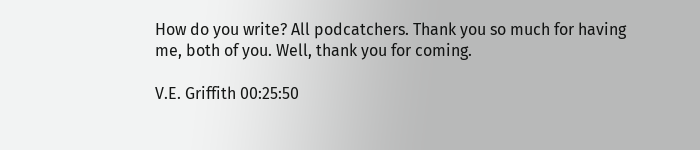How do you write? All podcatchers. Thank you so much for having me, both of you. Well, thank you for coming.

V.E. Griffith 00:25:50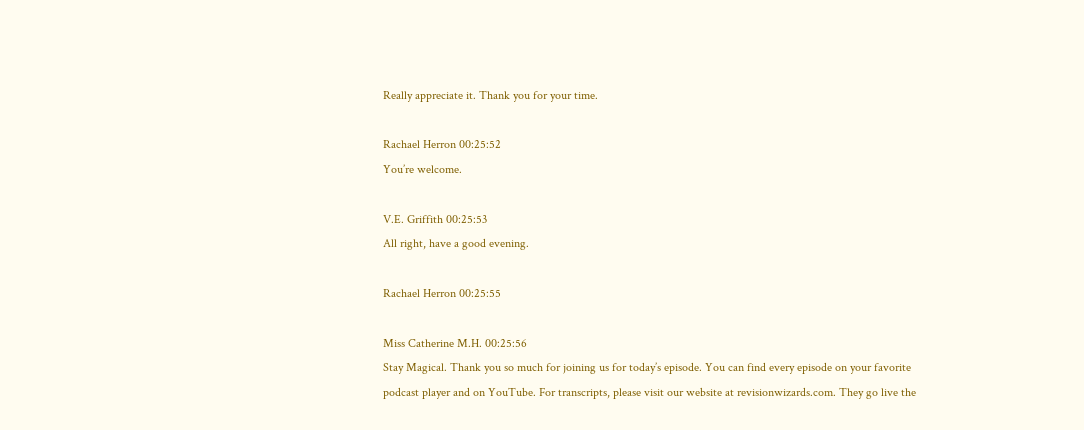Really appreciate it. Thank you for your time.

Rachael Herron 00:25:52
You’re welcome.

V.E. Griffith 00:25:53
All right, have a good evening.

Rachael Herron 00:25:55

Miss Catherine M.H. 00:25:56
Stay Magical. Thank you so much for joining us for today’s episode. You can find every episode on your favorite podcast player and on YouTube. For transcripts, please visit our website at revisionwizards.com. They go live the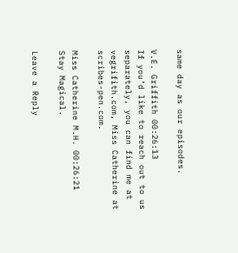same day as our episodes.

V.E. Griffith 00:26:13
If you’d like to reach out to us separately, you can find me at vegrifith.com, Miss Catherine at scribes-pen.com.

Miss Catherine M.H. 00:26:21
Stay Magical.

Leave a Reply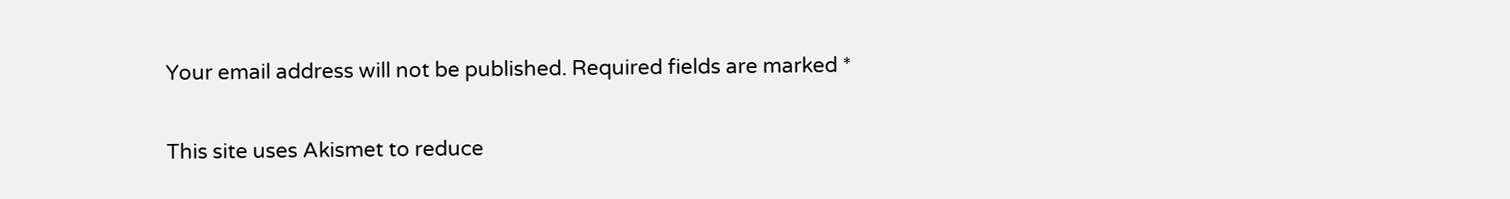Your email address will not be published. Required fields are marked *

This site uses Akismet to reduce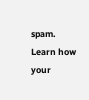spam. Learn how your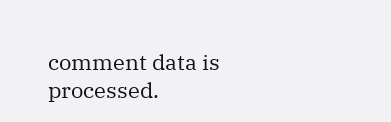comment data is processed.